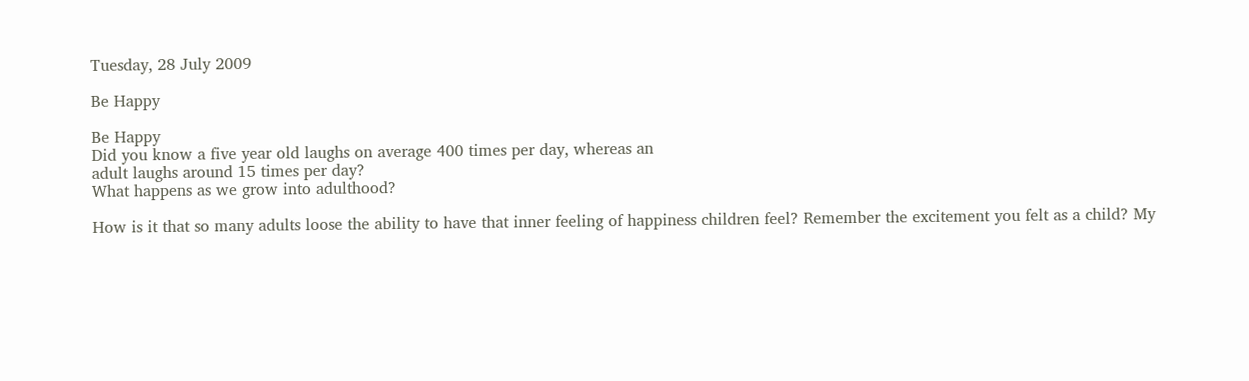Tuesday, 28 July 2009

Be Happy

Be Happy
Did you know a five year old laughs on average 400 times per day, whereas an
adult laughs around 15 times per day?
What happens as we grow into adulthood?

How is it that so many adults loose the ability to have that inner feeling of happiness children feel? Remember the excitement you felt as a child? My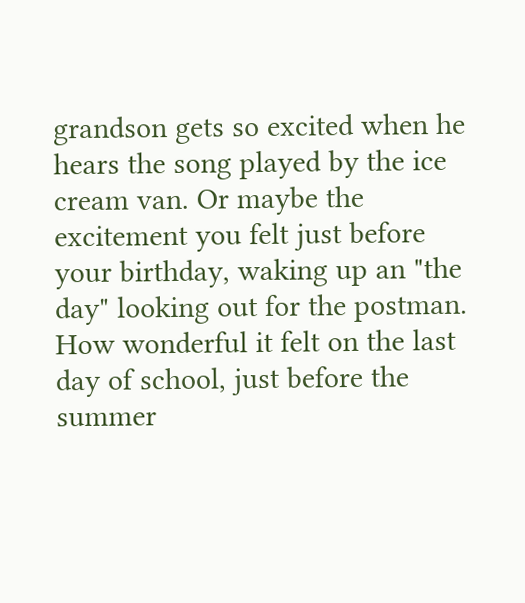grandson gets so excited when he hears the song played by the ice cream van. Or maybe the excitement you felt just before your birthday, waking up an "the day" looking out for the postman. How wonderful it felt on the last day of school, just before the summer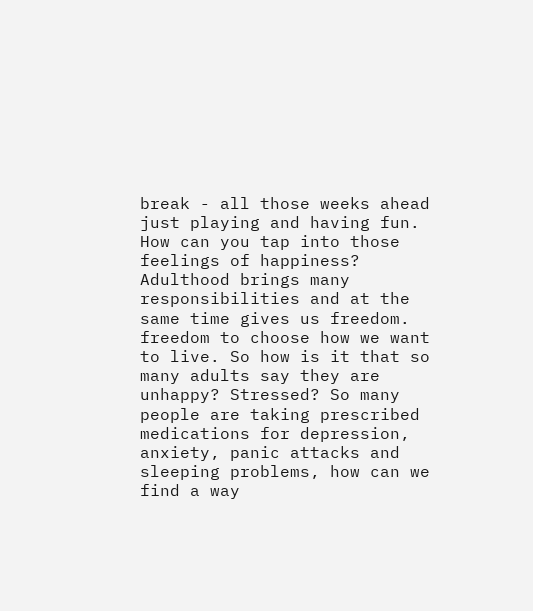break - all those weeks ahead just playing and having fun.
How can you tap into those feelings of happiness?
Adulthood brings many responsibilities and at the same time gives us freedom. freedom to choose how we want to live. So how is it that so many adults say they are unhappy? Stressed? So many people are taking prescribed medications for depression, anxiety, panic attacks and sleeping problems, how can we find a way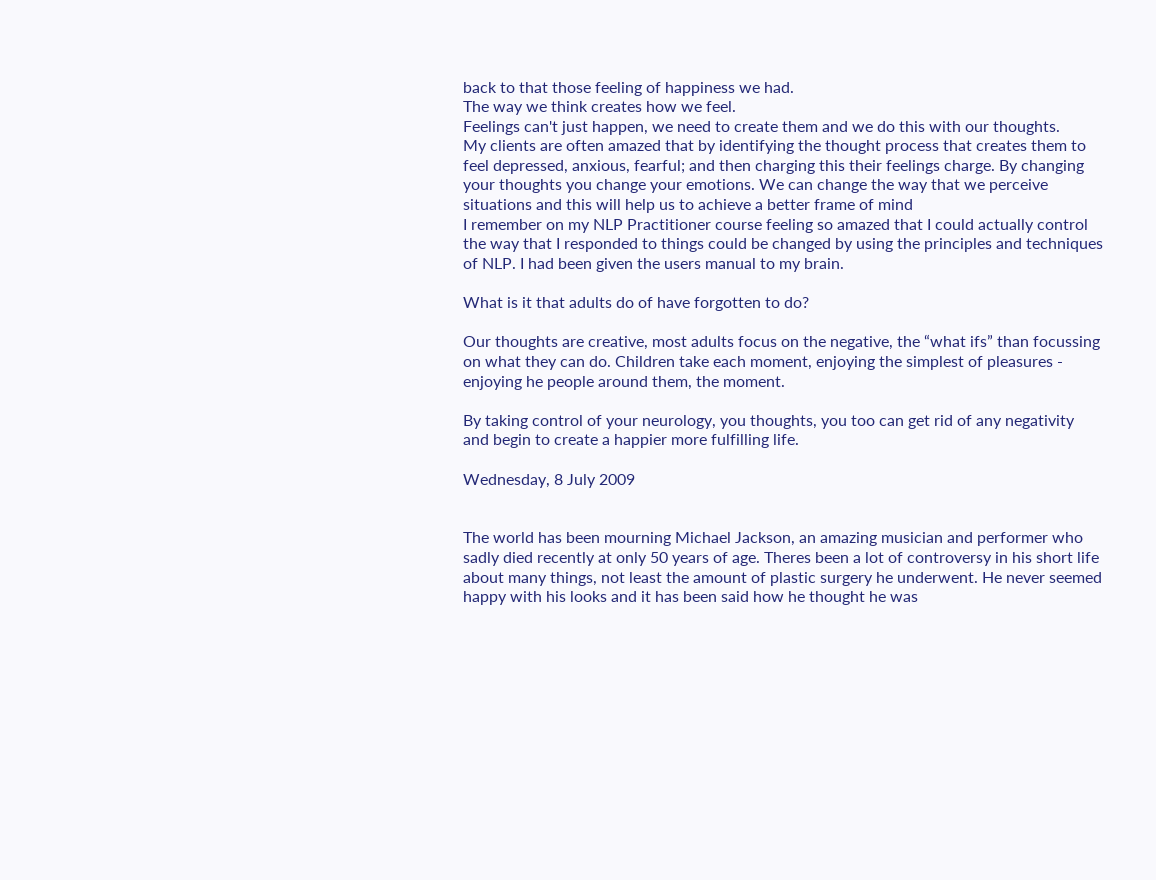back to that those feeling of happiness we had.
The way we think creates how we feel.
Feelings can't just happen, we need to create them and we do this with our thoughts.
My clients are often amazed that by identifying the thought process that creates them to feel depressed, anxious, fearful; and then charging this their feelings charge. By changing your thoughts you change your emotions. We can change the way that we perceive situations and this will help us to achieve a better frame of mind
I remember on my NLP Practitioner course feeling so amazed that I could actually control the way that I responded to things could be changed by using the principles and techniques of NLP. I had been given the users manual to my brain.

What is it that adults do of have forgotten to do?

Our thoughts are creative, most adults focus on the negative, the “what ifs” than focussing on what they can do. Children take each moment, enjoying the simplest of pleasures - enjoying he people around them, the moment.

By taking control of your neurology, you thoughts, you too can get rid of any negativity and begin to create a happier more fulfilling life.

Wednesday, 8 July 2009


The world has been mourning Michael Jackson, an amazing musician and performer who sadly died recently at only 50 years of age. Theres been a lot of controversy in his short life about many things, not least the amount of plastic surgery he underwent. He never seemed happy with his looks and it has been said how he thought he was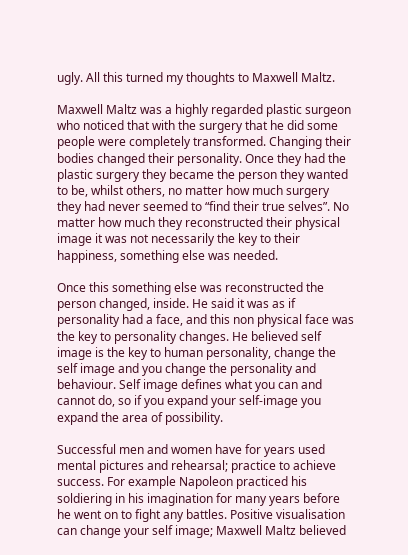ugly. All this turned my thoughts to Maxwell Maltz.

Maxwell Maltz was a highly regarded plastic surgeon who noticed that with the surgery that he did some people were completely transformed. Changing their bodies changed their personality. Once they had the plastic surgery they became the person they wanted to be, whilst others, no matter how much surgery they had never seemed to “find their true selves”. No matter how much they reconstructed their physical image it was not necessarily the key to their happiness, something else was needed.

Once this something else was reconstructed the person changed, inside. He said it was as if personality had a face, and this non physical face was the key to personality changes. He believed self image is the key to human personality, change the self image and you change the personality and behaviour. Self image defines what you can and cannot do, so if you expand your self-image you expand the area of possibility.

Successful men and women have for years used mental pictures and rehearsal; practice to achieve success. For example Napoleon practiced his soldiering in his imagination for many years before he went on to fight any battles. Positive visualisation can change your self image; Maxwell Maltz believed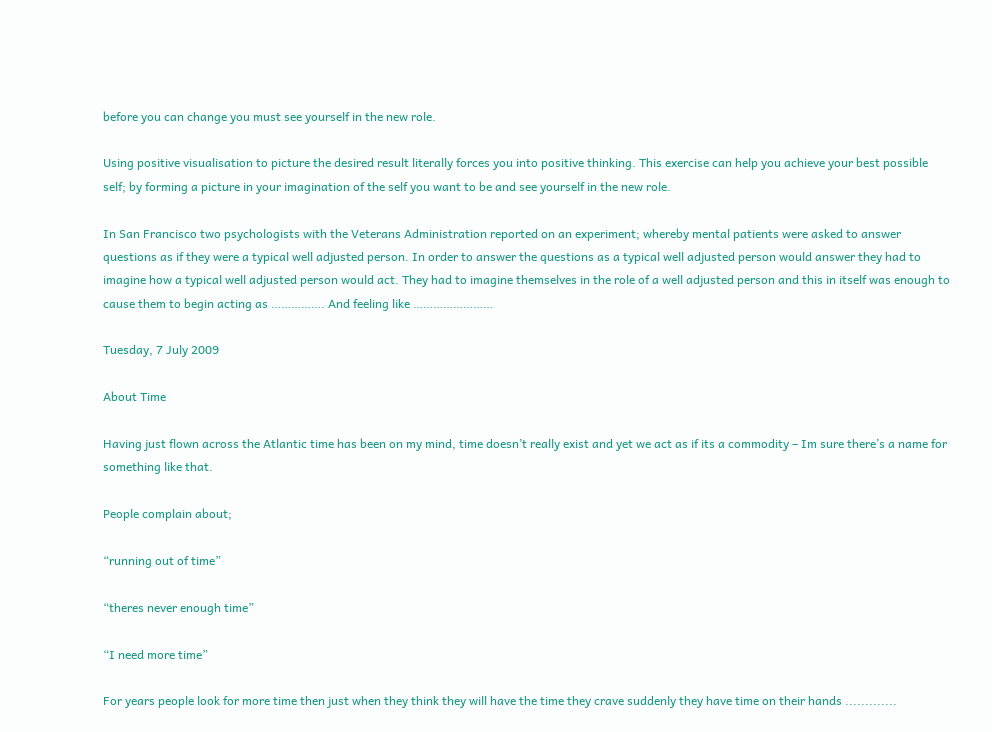before you can change you must see yourself in the new role.

Using positive visualisation to picture the desired result literally forces you into positive thinking. This exercise can help you achieve your best possible self; by forming a picture in your imagination of the self you want to be and see yourself in the new role.

In San Francisco two psychologists with the Veterans Administration reported on an experiment; whereby mental patients were asked to answer questions as if they were a typical well adjusted person. In order to answer the questions as a typical well adjusted person would answer they had to imagine how a typical well adjusted person would act. They had to imagine themselves in the role of a well adjusted person and this in itself was enough to cause them to begin acting as ……………. And feeling like ……………………

Tuesday, 7 July 2009

About Time

Having just flown across the Atlantic time has been on my mind, time doesn’t really exist and yet we act as if its a commodity – Im sure there’s a name for something like that.

People complain about;

“running out of time”

“theres never enough time”

“I need more time”

For years people look for more time then just when they think they will have the time they crave suddenly they have time on their hands .............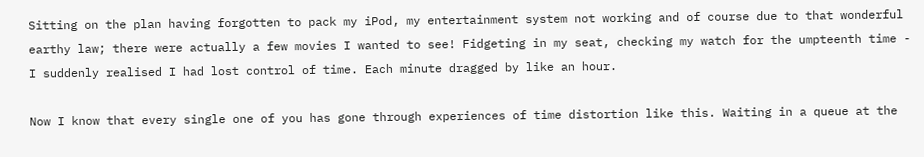Sitting on the plan having forgotten to pack my iPod, my entertainment system not working and of course due to that wonderful earthy law; there were actually a few movies I wanted to see! Fidgeting in my seat, checking my watch for the umpteenth time - I suddenly realised I had lost control of time. Each minute dragged by like an hour.

Now I know that every single one of you has gone through experiences of time distortion like this. Waiting in a queue at the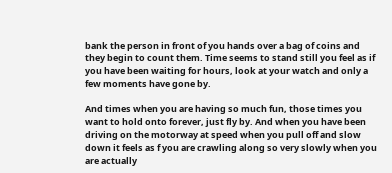bank the person in front of you hands over a bag of coins and they begin to count them. Time seems to stand still you feel as if you have been waiting for hours, look at your watch and only a few moments have gone by.

And times when you are having so much fun, those times you want to hold onto forever, just fly by. And when you have been driving on the motorway at speed when you pull off and slow down it feels as f you are crawling along so very slowly when you are actually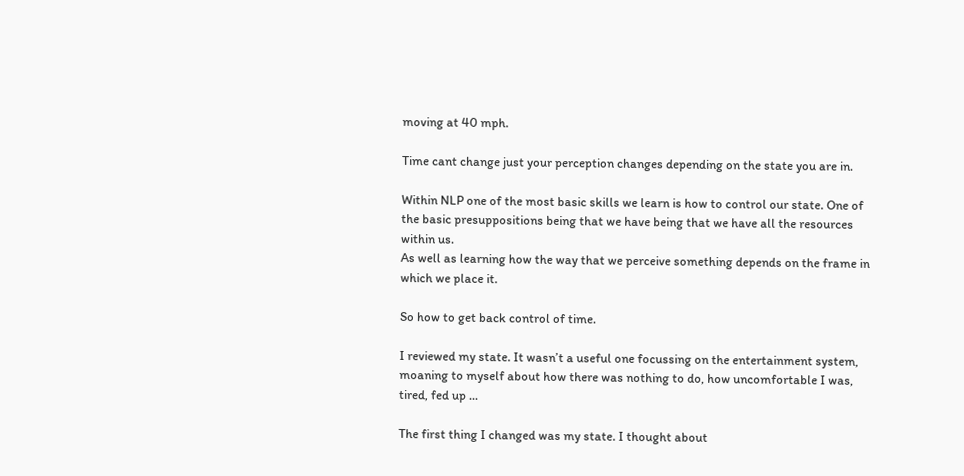moving at 40 mph.

Time cant change just your perception changes depending on the state you are in.

Within NLP one of the most basic skills we learn is how to control our state. One of the basic presuppositions being that we have being that we have all the resources within us.
As well as learning how the way that we perceive something depends on the frame in which we place it.

So how to get back control of time.

I reviewed my state. It wasn’t a useful one focussing on the entertainment system, moaning to myself about how there was nothing to do, how uncomfortable I was, tired, fed up ...

The first thing I changed was my state. I thought about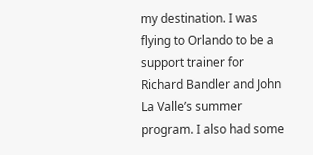my destination. I was flying to Orlando to be a support trainer for Richard Bandler and John La Valle’s summer program. I also had some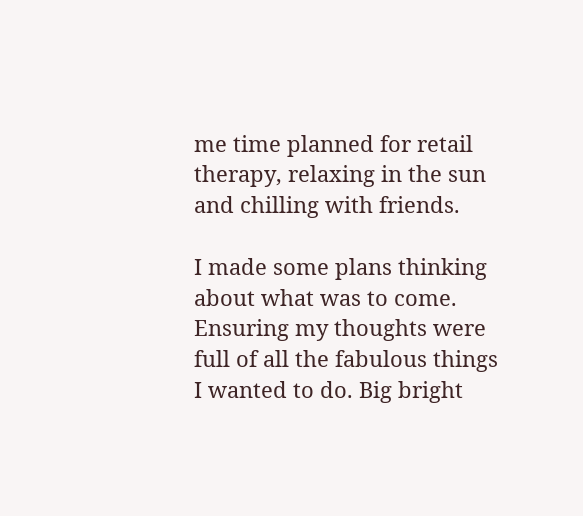me time planned for retail therapy, relaxing in the sun and chilling with friends.

I made some plans thinking about what was to come. Ensuring my thoughts were full of all the fabulous things I wanted to do. Big bright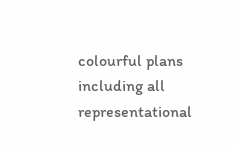colourful plans including all representational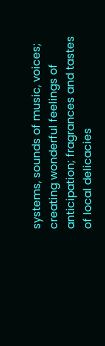systems, sounds of music, voices; creating wonderful feelings of anticipation; fragrances and tastes of local delicacies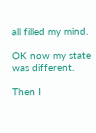all filled my mind.

OK now my state was different.

Then I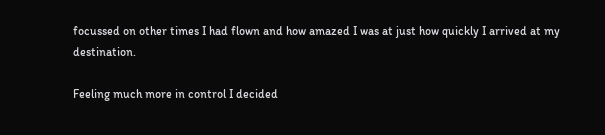focussed on other times I had flown and how amazed I was at just how quickly I arrived at my destination.

Feeling much more in control I decided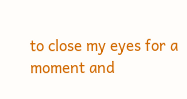to close my eyes for a moment and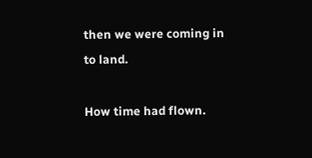then we were coming in to land.

How time had flown.